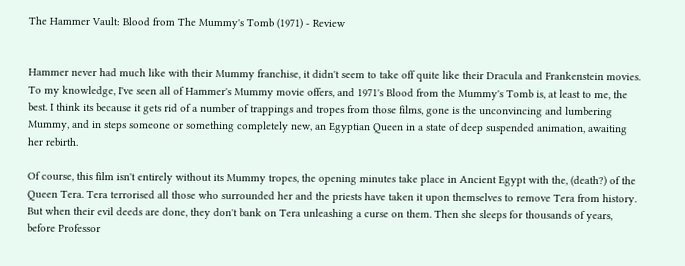The Hammer Vault: Blood from The Mummy's Tomb (1971) - Review


Hammer never had much like with their Mummy franchise, it didn't seem to take off quite like their Dracula and Frankenstein movies. To my knowledge, I've seen all of Hammer's Mummy movie offers, and 1971's Blood from the Mummy's Tomb is, at least to me, the best. I think its because it gets rid of a number of trappings and tropes from those films, gone is the unconvincing and lumbering Mummy, and in steps someone or something completely new, an Egyptian Queen in a state of deep suspended animation, awaiting her rebirth.

Of course, this film isn't entirely without its Mummy tropes, the opening minutes take place in Ancient Egypt with the, (death?) of the Queen Tera. Tera terrorised all those who surrounded her and the priests have taken it upon themselves to remove Tera from history. But when their evil deeds are done, they don't bank on Tera unleashing a curse on them. Then she sleeps for thousands of years, before Professor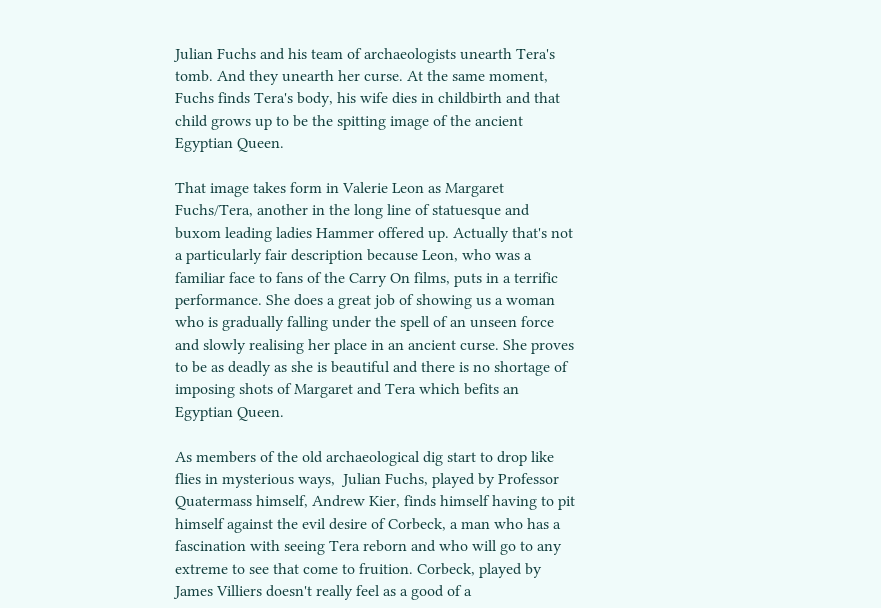Julian Fuchs and his team of archaeologists unearth Tera's tomb. And they unearth her curse. At the same moment, Fuchs finds Tera's body, his wife dies in childbirth and that child grows up to be the spitting image of the ancient Egyptian Queen.

That image takes form in Valerie Leon as Margaret Fuchs/Tera, another in the long line of statuesque and buxom leading ladies Hammer offered up. Actually that's not a particularly fair description because Leon, who was a familiar face to fans of the Carry On films, puts in a terrific performance. She does a great job of showing us a woman who is gradually falling under the spell of an unseen force and slowly realising her place in an ancient curse. She proves to be as deadly as she is beautiful and there is no shortage of imposing shots of Margaret and Tera which befits an Egyptian Queen.

As members of the old archaeological dig start to drop like flies in mysterious ways,  Julian Fuchs, played by Professor Quatermass himself, Andrew Kier, finds himself having to pit himself against the evil desire of Corbeck, a man who has a fascination with seeing Tera reborn and who will go to any extreme to see that come to fruition. Corbeck, played by James Villiers doesn't really feel as a good of a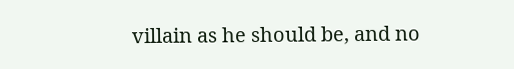villain as he should be, and no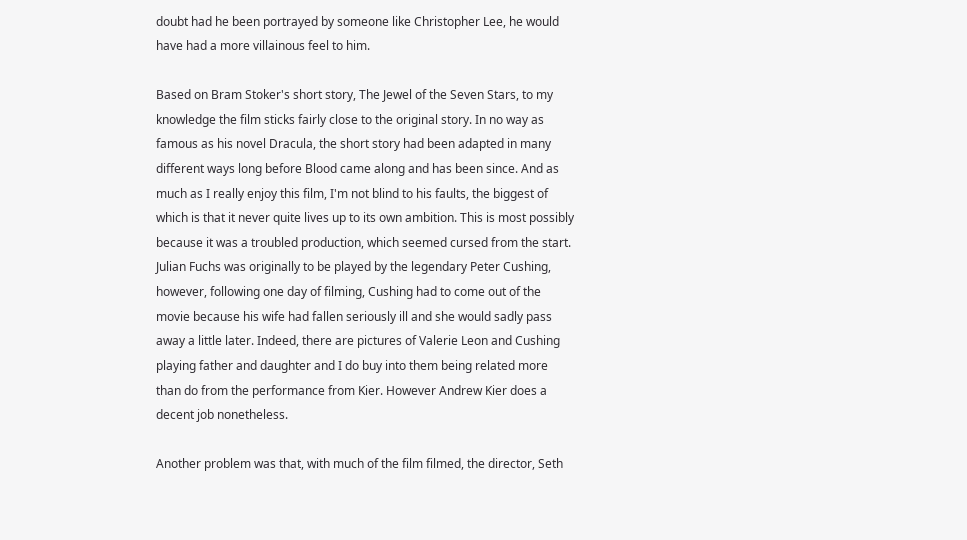doubt had he been portrayed by someone like Christopher Lee, he would have had a more villainous feel to him.

Based on Bram Stoker's short story, The Jewel of the Seven Stars, to my knowledge the film sticks fairly close to the original story. In no way as famous as his novel Dracula, the short story had been adapted in many different ways long before Blood came along and has been since. And as much as I really enjoy this film, I'm not blind to his faults, the biggest of which is that it never quite lives up to its own ambition. This is most possibly because it was a troubled production, which seemed cursed from the start. Julian Fuchs was originally to be played by the legendary Peter Cushing, however, following one day of filming, Cushing had to come out of the movie because his wife had fallen seriously ill and she would sadly pass away a little later. Indeed, there are pictures of Valerie Leon and Cushing playing father and daughter and I do buy into them being related more than do from the performance from Kier. However Andrew Kier does a decent job nonetheless.

Another problem was that, with much of the film filmed, the director, Seth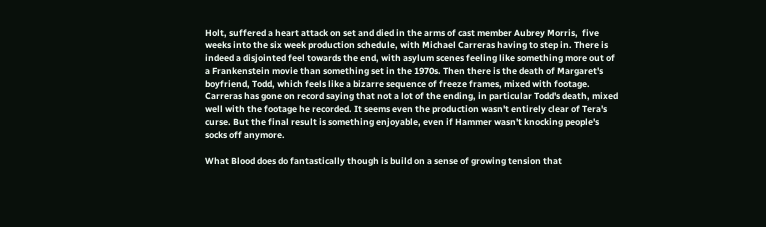Holt, suffered a heart attack on set and died in the arms of cast member Aubrey Morris,  five weeks into the six week production schedule, with Michael Carreras having to step in. There is indeed a disjointed feel towards the end, with asylum scenes feeling like something more out of a Frankenstein movie than something set in the 1970s. Then there is the death of Margaret's boyfriend, Todd, which feels like a bizarre sequence of freeze frames, mixed with footage. Carreras has gone on record saying that not a lot of the ending, in particular Todd's death, mixed well with the footage he recorded. It seems even the production wasn't entirely clear of Tera's curse. But the final result is something enjoyable, even if Hammer wasn't knocking people's socks off anymore.

What Blood does do fantastically though is build on a sense of growing tension that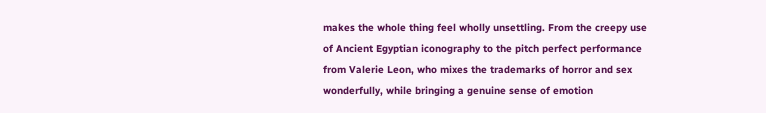makes the whole thing feel wholly unsettling. From the creepy use of Ancient Egyptian iconography to the pitch perfect performance from Valerie Leon, who mixes the trademarks of horror and sex wonderfully, while bringing a genuine sense of emotion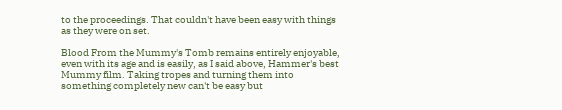to the proceedings. That couldn't have been easy with things as they were on set.

Blood From the Mummy's Tomb remains entirely enjoyable, even with its age and is easily, as I said above, Hammer's best Mummy film. Taking tropes and turning them into something completely new can't be easy but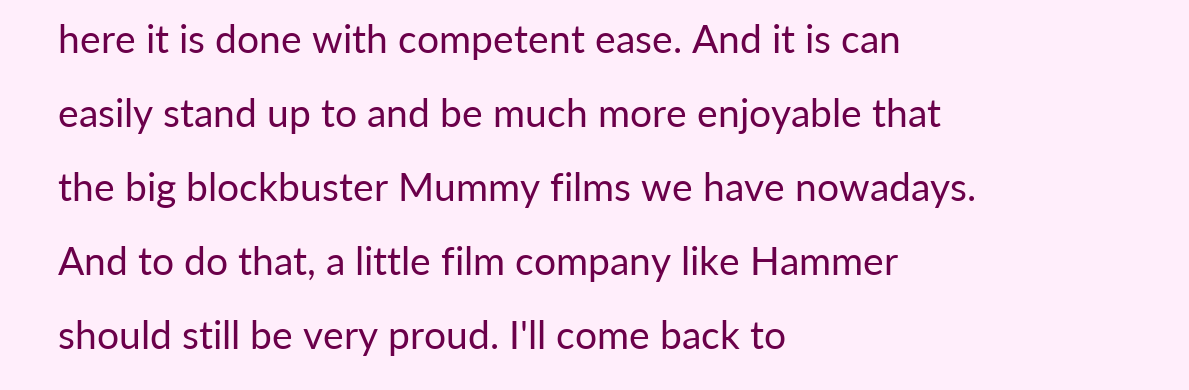here it is done with competent ease. And it is can easily stand up to and be much more enjoyable that the big blockbuster Mummy films we have nowadays. And to do that, a little film company like Hammer should still be very proud. I'll come back to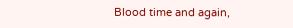Blood time and again,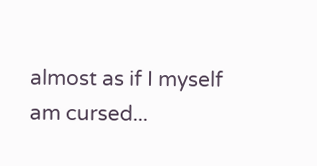almost as if I myself am cursed...